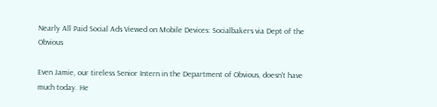Nearly All Paid Social Ads Viewed on Mobile Devices: Socialbakers via Dept of the Obvious

Even Jamie, our tireless Senior Intern in the Department of Obvious, doesn’t have much today. He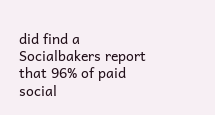did find a Socialbakers report that 96% of paid social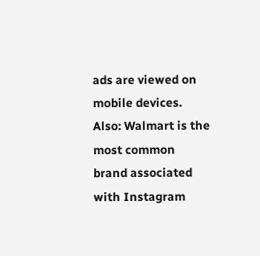ads are viewed on mobile devices. Also: Walmart is the most common brand associated with Instagram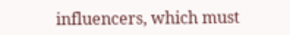influencers, which must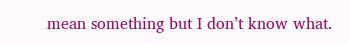mean something but I don’t know what.